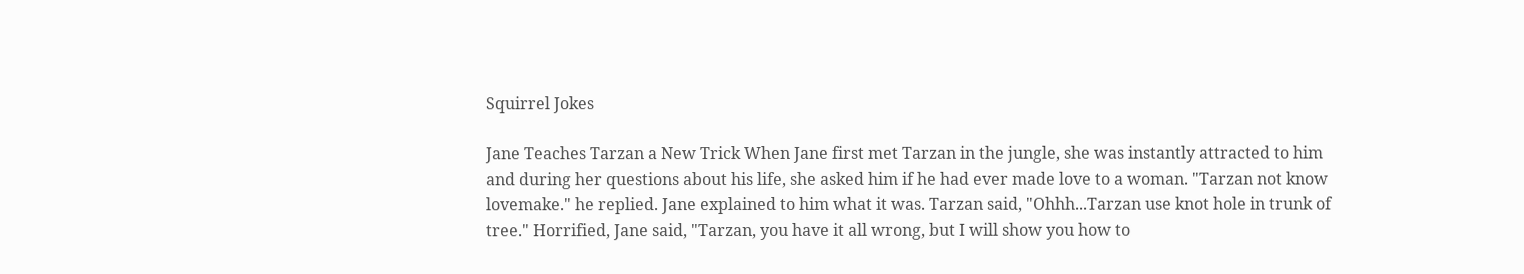Squirrel Jokes

Jane Teaches Tarzan a New Trick When Jane first met Tarzan in the jungle, she was instantly attracted to him and during her questions about his life, she asked him if he had ever made love to a woman. "Tarzan not know lovemake." he replied. Jane explained to him what it was. Tarzan said, "Ohhh...Tarzan use knot hole in trunk of tree." Horrified, Jane said, "Tarzan, you have it all wrong, but I will show you how to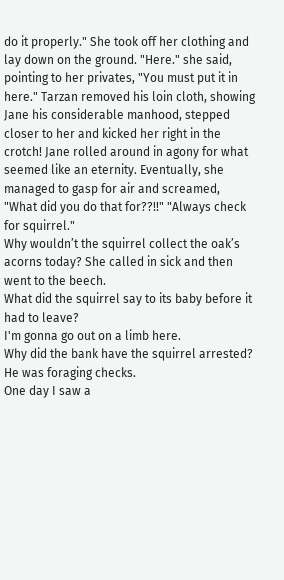do it properly." She took off her clothing and lay down on the ground. "Here." she said, pointing to her privates, "You must put it in here." Tarzan removed his loin cloth, showing Jane his considerable manhood, stepped closer to her and kicked her right in the crotch! Jane rolled around in agony for what seemed like an eternity. Eventually, she managed to gasp for air and screamed, "What did you do that for??!!" "Always check for squirrel."
Why wouldn’t the squirrel collect the oak’s acorns today? She called in sick and then went to the beech.
What did the squirrel say to its baby before it had to leave?
I'm gonna go out on a limb here.
Why did the bank have the squirrel arrested?
He was foraging checks.
One day I saw a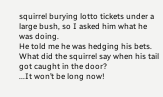squirrel burying lotto tickets under a large bush, so I asked him what he was doing.
He told me he was hedging his bets.
What did the squirrel say when his tail got caught in the door?
...It won’t be long now!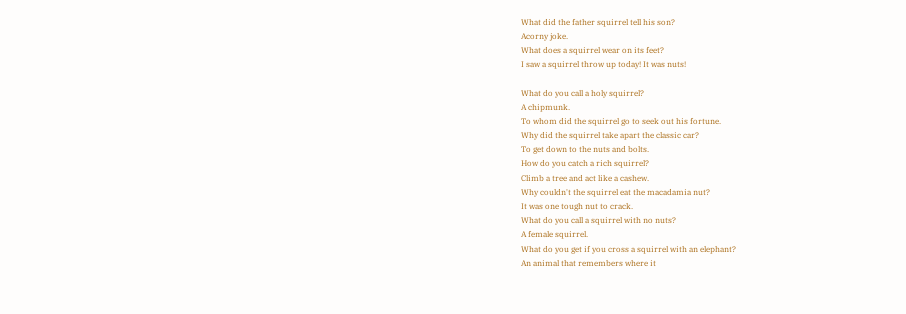What did the father squirrel tell his son?
Acorny joke.
What does a squirrel wear on its feet?
I saw a squirrel throw up today! It was nuts!

What do you call a holy squirrel?
A chipmunk.
To whom did the squirrel go to seek out his fortune.
Why did the squirrel take apart the classic car?
To get down to the nuts and bolts.
How do you catch a rich squirrel?
Climb a tree and act like a cashew.
Why couldn't the squirrel eat the macadamia nut?
It was one tough nut to crack.
What do you call a squirrel with no nuts?
A female squirrel.
What do you get if you cross a squirrel with an elephant?
An animal that remembers where it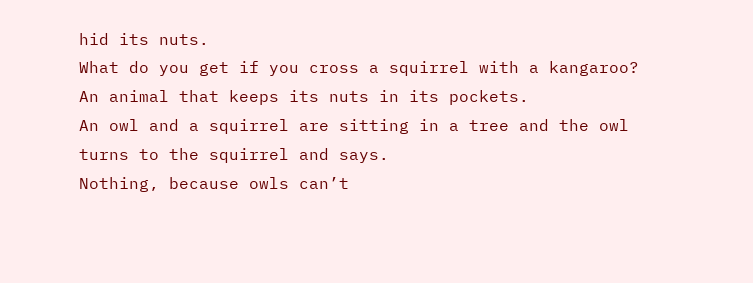hid its nuts.
What do you get if you cross a squirrel with a kangaroo?
An animal that keeps its nuts in its pockets.
An owl and a squirrel are sitting in a tree and the owl turns to the squirrel and says.
Nothing, because owls can’t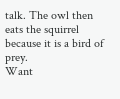talk. The owl then eats the squirrel because it is a bird of prey.
Want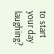to start your day laughing?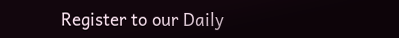Register to our Daily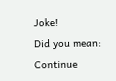Joke!
Did you mean:
Continue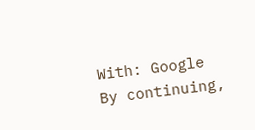With: Google
By continuing,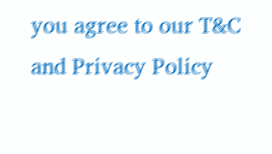you agree to our T&C and Privacy Policy